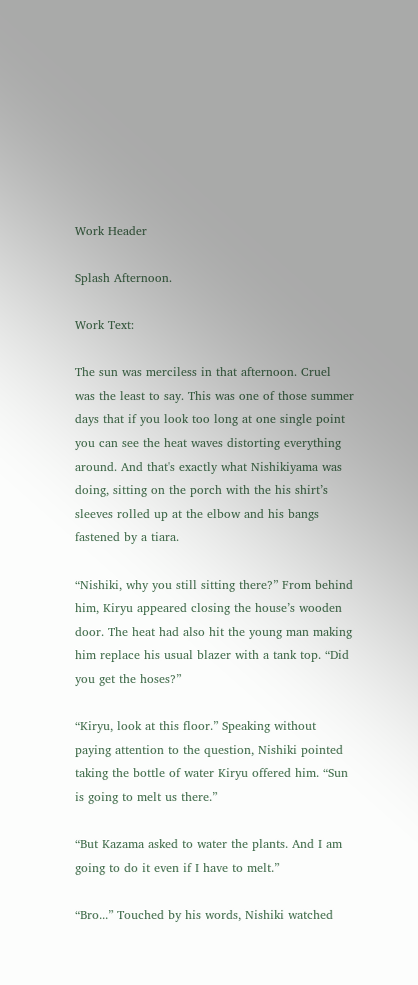Work Header

Splash Afternoon.

Work Text:

The sun was merciless in that afternoon. Cruel was the least to say. This was one of those summer days that if you look too long at one single point you can see the heat waves distorting everything around. And that's exactly what Nishikiyama was doing, sitting on the porch with the his shirt’s sleeves rolled up at the elbow and his bangs fastened by a tiara.

“Nishiki, why you still sitting there?” From behind him, Kiryu appeared closing the house’s wooden door. The heat had also hit the young man making him replace his usual blazer with a tank top. “Did you get the hoses?”

“Kiryu, look at this floor.” Speaking without paying attention to the question, Nishiki pointed taking the bottle of water Kiryu offered him. “Sun is going to melt us there.”

“But Kazama asked to water the plants. And I am going to do it even if I have to melt.”

“Bro...” Touched by his words, Nishiki watched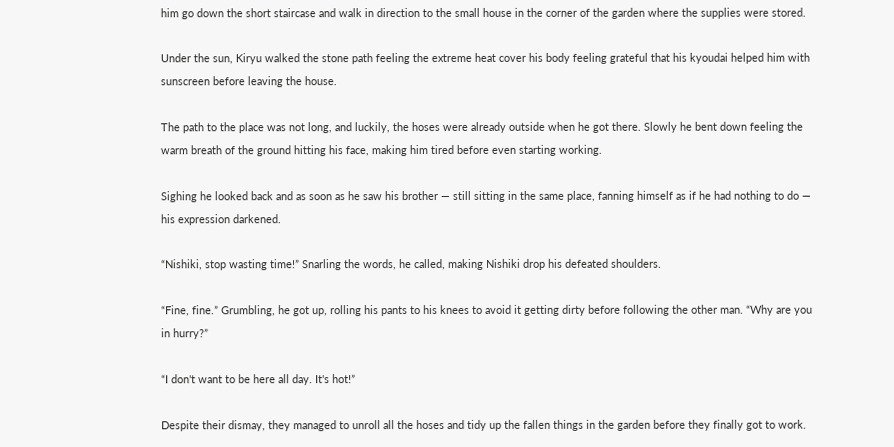him go down the short staircase and walk in direction to the small house in the corner of the garden where the supplies were stored.

Under the sun, Kiryu walked the stone path feeling the extreme heat cover his body feeling grateful that his kyoudai helped him with sunscreen before leaving the house.

The path to the place was not long, and luckily, the hoses were already outside when he got there. Slowly he bent down feeling the warm breath of the ground hitting his face, making him tired before even starting working.

Sighing he looked back and as soon as he saw his brother — still sitting in the same place, fanning himself as if he had nothing to do — his expression darkened.

“Nishiki, stop wasting time!” Snarling the words, he called, making Nishiki drop his defeated shoulders.

“Fine, fine.” Grumbling, he got up, rolling his pants to his knees to avoid it getting dirty before following the other man. “Why are you in hurry?”

“I don't want to be here all day. It's hot!”

Despite their dismay, they managed to unroll all the hoses and tidy up the fallen things in the garden before they finally got to work.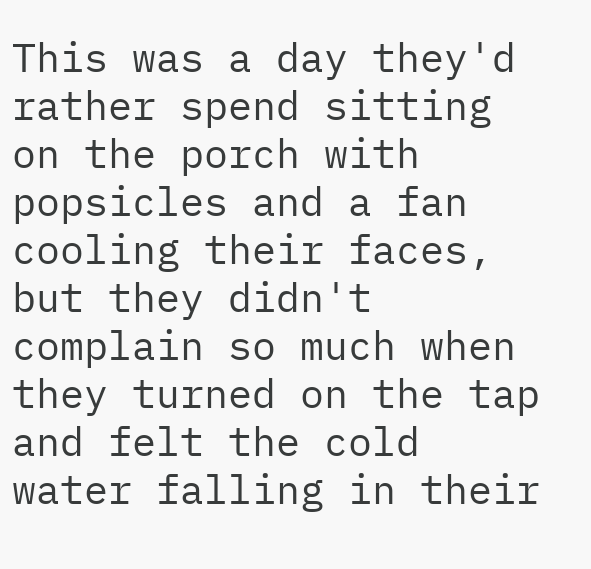This was a day they'd rather spend sitting on the porch with popsicles and a fan cooling their faces, but they didn't complain so much when they turned on the tap and felt the cold water falling in their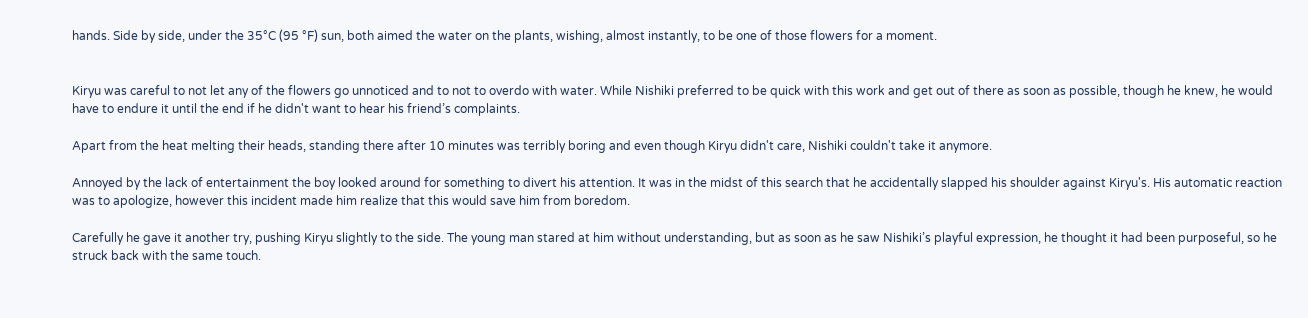hands. Side by side, under the 35°C (95 °F) sun, both aimed the water on the plants, wishing, almost instantly, to be one of those flowers for a moment.


Kiryu was careful to not let any of the flowers go unnoticed and to not to overdo with water. While Nishiki preferred to be quick with this work and get out of there as soon as possible, though he knew, he would have to endure it until the end if he didn't want to hear his friend’s complaints.

Apart from the heat melting their heads, standing there after 10 minutes was terribly boring and even though Kiryu didn't care, Nishiki couldn't take it anymore.

Annoyed by the lack of entertainment the boy looked around for something to divert his attention. It was in the midst of this search that he accidentally slapped his shoulder against Kiryu's. His automatic reaction was to apologize, however this incident made him realize that this would save him from boredom.

Carefully he gave it another try, pushing Kiryu slightly to the side. The young man stared at him without understanding, but as soon as he saw Nishiki’s playful expression, he thought it had been purposeful, so he struck back with the same touch.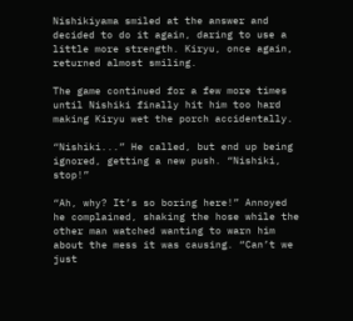Nishikiyama smiled at the answer and decided to do it again, daring to use a little more strength. Kiryu, once again, returned almost smiling.

The game continued for a few more times until Nishiki finally hit him too hard making Kiryu wet the porch accidentally.

“Nishiki...” He called, but end up being ignored, getting a new push. “Nishiki, stop!”

“Ah, why? It’s so boring here!” Annoyed he complained, shaking the hose while the other man watched wanting to warn him about the mess it was causing. “Can’t we just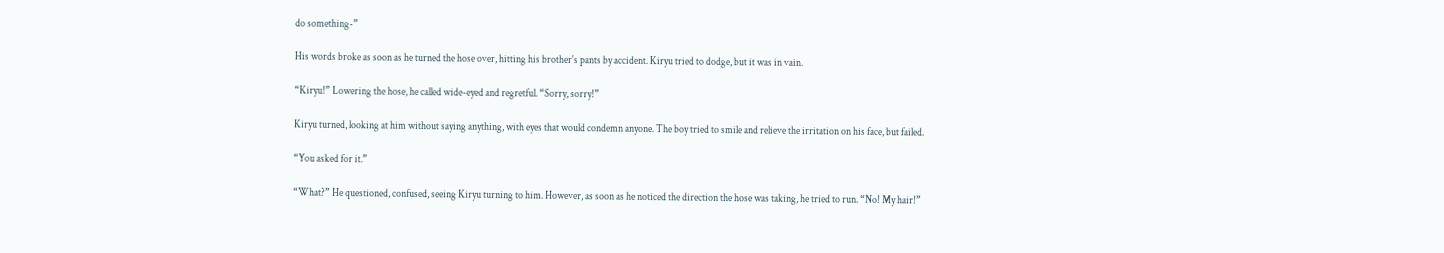do something-”

His words broke as soon as he turned the hose over, hitting his brother's pants by accident. Kiryu tried to dodge, but it was in vain.

“Kiryu!” Lowering the hose, he called wide-eyed and regretful. “Sorry, sorry!”

Kiryu turned, looking at him without saying anything, with eyes that would condemn anyone. The boy tried to smile and relieve the irritation on his face, but failed.

“You asked for it.”

“What?” He questioned, confused, seeing Kiryu turning to him. However, as soon as he noticed the direction the hose was taking, he tried to run. “No! My hair!”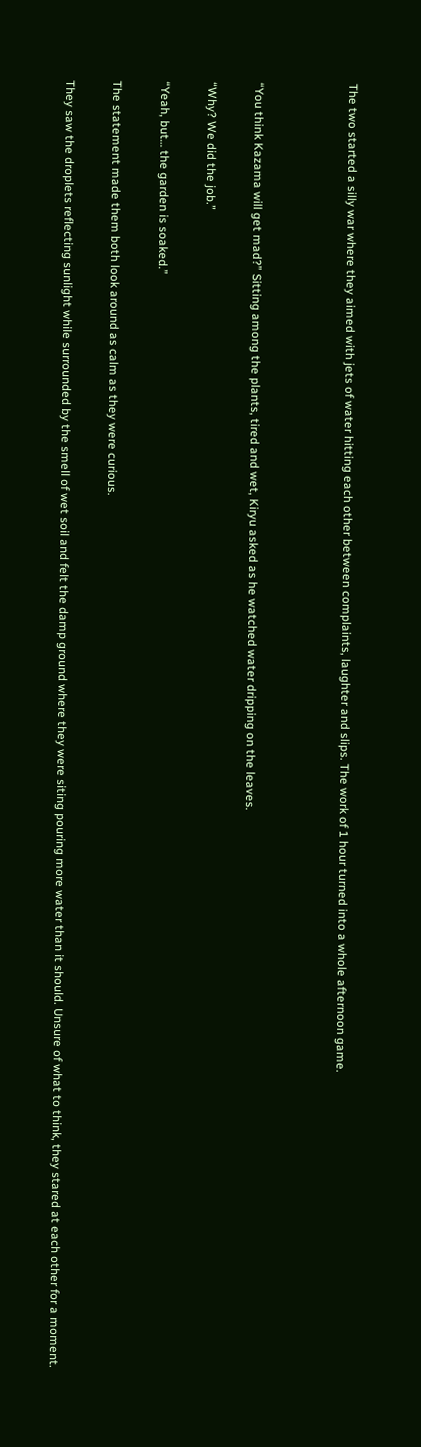The two started a silly war where they aimed with jets of water hitting each other between complaints, laughter and slips. The work of 1 hour turned into a whole afternoon game.



“You think Kazama will get mad?” Sitting among the plants, tired and wet, Kiryu asked as he watched water dripping on the leaves.

“Why? We did the job.”

“Yeah, but… the garden is soaked.”

The statement made them both look around as calm as they were curious.

They saw the droplets reflecting sunlight while surrounded by the smell of wet soil and felt the damp ground where they were siting pouring more water than it should. Unsure of what to think, they stared at each other for a moment.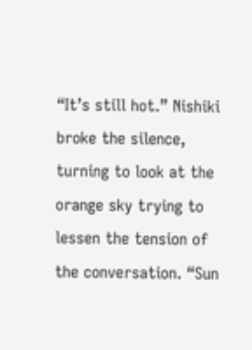“It’s still hot.” Nishiki broke the silence, turning to look at the orange sky trying to lessen the tension of the conversation. “Sun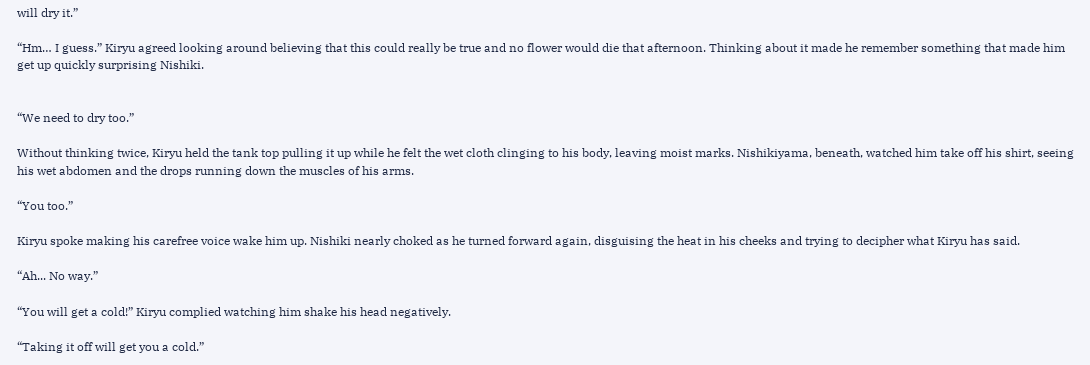will dry it.”

“Hm… I guess.” Kiryu agreed looking around believing that this could really be true and no flower would die that afternoon. Thinking about it made he remember something that made him get up quickly surprising Nishiki.


“We need to dry too.”

Without thinking twice, Kiryu held the tank top pulling it up while he felt the wet cloth clinging to his body, leaving moist marks. Nishikiyama, beneath, watched him take off his shirt, seeing his wet abdomen and the drops running down the muscles of his arms.

“You too.”

Kiryu spoke making his carefree voice wake him up. Nishiki nearly choked as he turned forward again, disguising the heat in his cheeks and trying to decipher what Kiryu has said.

“Ah... No way.”

“You will get a cold!” Kiryu complied watching him shake his head negatively.

“Taking it off will get you a cold.”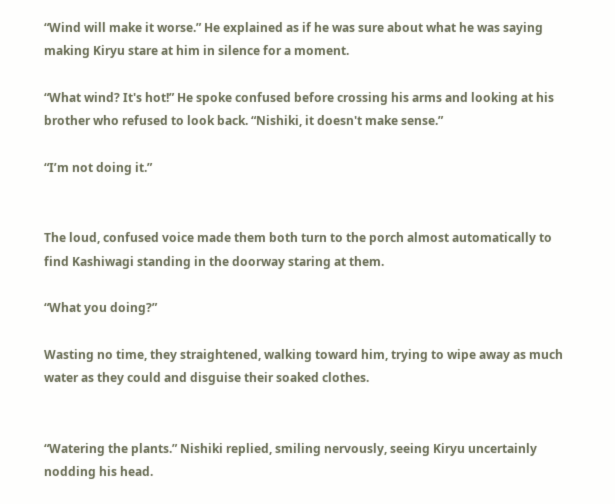“Wind will make it worse.” He explained as if he was sure about what he was saying making Kiryu stare at him in silence for a moment.

“What wind? It's hot!” He spoke confused before crossing his arms and looking at his brother who refused to look back. “Nishiki, it doesn't make sense.”

“I’m not doing it.”


The loud, confused voice made them both turn to the porch almost automatically to find Kashiwagi standing in the doorway staring at them.

“What you doing?”

Wasting no time, they straightened, walking toward him, trying to wipe away as much water as they could and disguise their soaked clothes.


“Watering the plants.” Nishiki replied, smiling nervously, seeing Kiryu uncertainly nodding his head.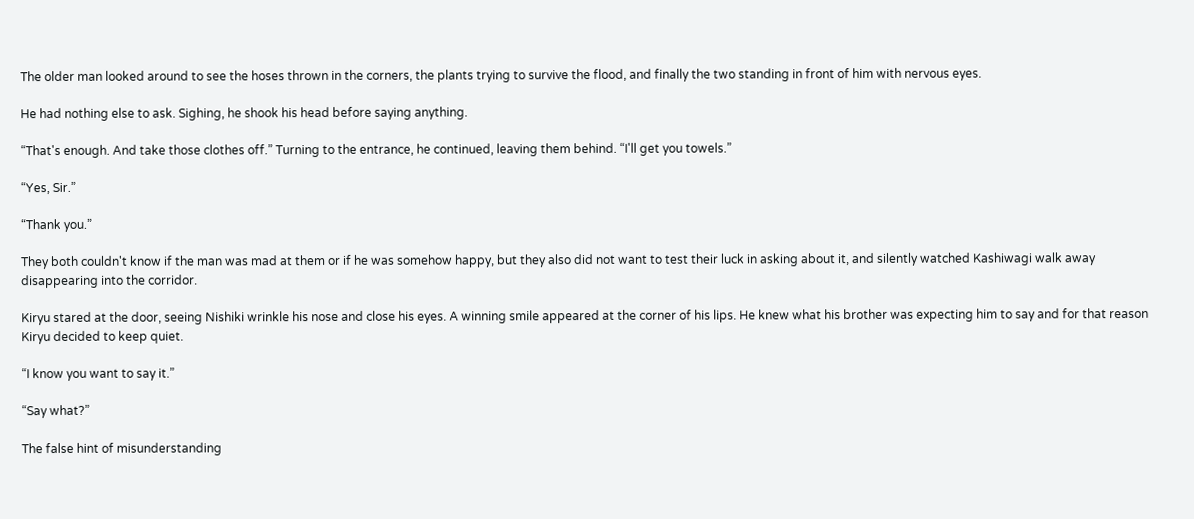The older man looked around to see the hoses thrown in the corners, the plants trying to survive the flood, and finally the two standing in front of him with nervous eyes.

He had nothing else to ask. Sighing, he shook his head before saying anything.

“That's enough. And take those clothes off.” Turning to the entrance, he continued, leaving them behind. “I'll get you towels.”

“Yes, Sir.”

“Thank you.”

They both couldn't know if the man was mad at them or if he was somehow happy, but they also did not want to test their luck in asking about it, and silently watched Kashiwagi walk away disappearing into the corridor.

Kiryu stared at the door, seeing Nishiki wrinkle his nose and close his eyes. A winning smile appeared at the corner of his lips. He knew what his brother was expecting him to say and for that reason Kiryu decided to keep quiet.

“I know you want to say it.”

“Say what?”

The false hint of misunderstanding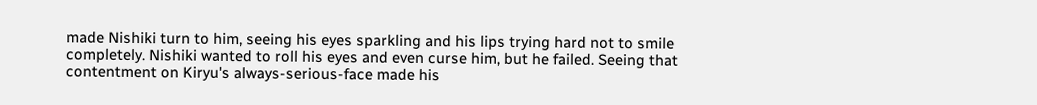made Nishiki turn to him, seeing his eyes sparkling and his lips trying hard not to smile completely. Nishiki wanted to roll his eyes and even curse him, but he failed. Seeing that contentment on Kiryu's always-serious-face made his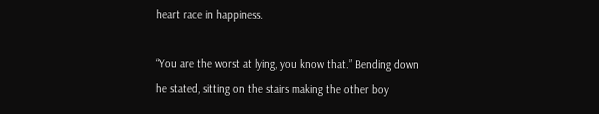heart race in happiness.

“You are the worst at lying, you know that.” Bending down he stated, sitting on the stairs making the other boy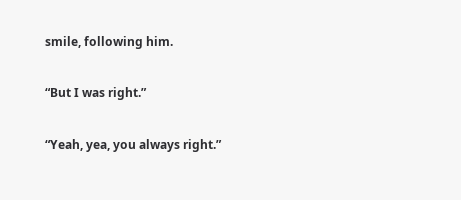smile, following him.

“But I was right.”

“Yeah, yea, you always right.”